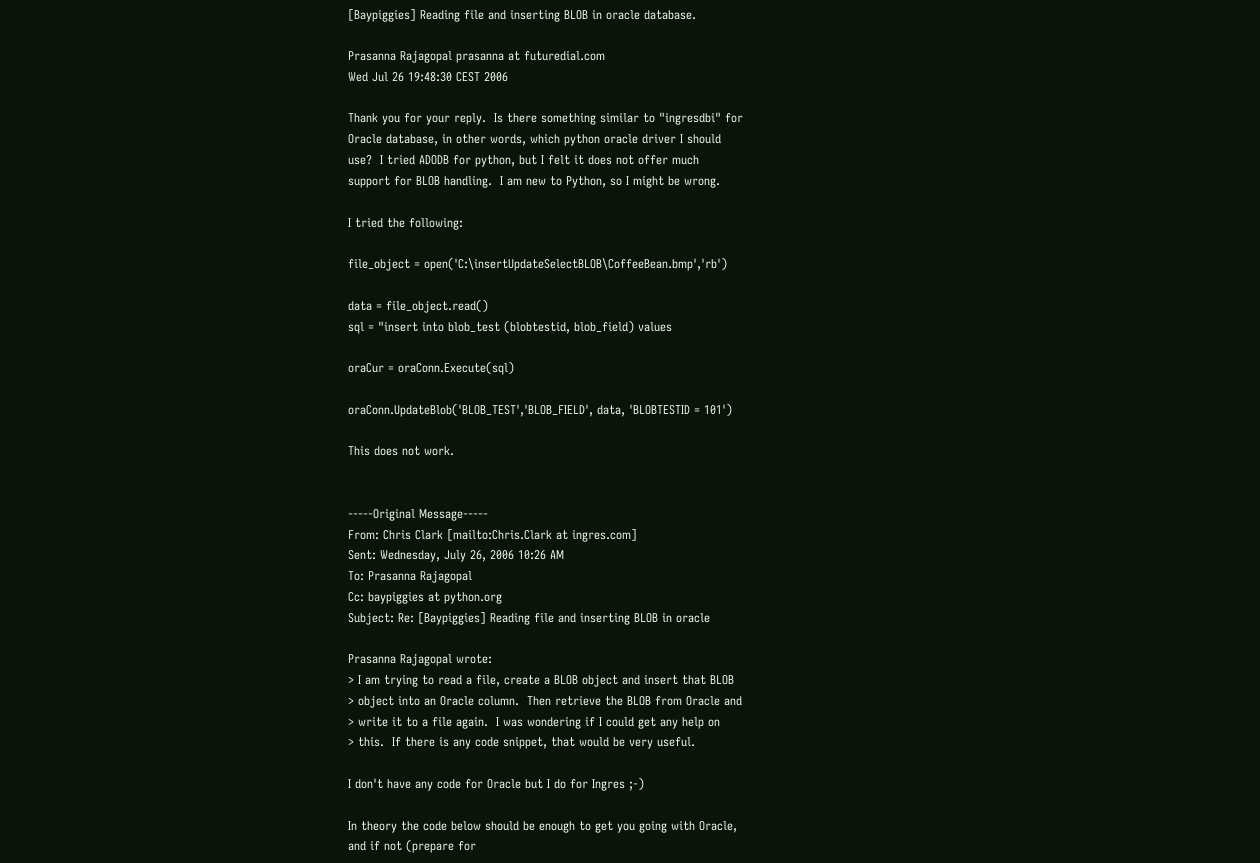[Baypiggies] Reading file and inserting BLOB in oracle database.

Prasanna Rajagopal prasanna at futuredial.com
Wed Jul 26 19:48:30 CEST 2006

Thank you for your reply.  Is there something similar to "ingresdbi" for
Oracle database, in other words, which python oracle driver I should
use?  I tried ADODB for python, but I felt it does not offer much
support for BLOB handling.  I am new to Python, so I might be wrong.

I tried the following:

file_object = open('C:\insertUpdateSelectBLOB\CoffeeBean.bmp','rb')

data = file_object.read()
sql = "insert into blob_test (blobtestid, blob_field) values

oraCur = oraConn.Execute(sql)

oraConn.UpdateBlob('BLOB_TEST','BLOB_FIELD', data, 'BLOBTESTID = 101')

This does not work.


-----Original Message-----
From: Chris Clark [mailto:Chris.Clark at ingres.com]
Sent: Wednesday, July 26, 2006 10:26 AM
To: Prasanna Rajagopal
Cc: baypiggies at python.org
Subject: Re: [Baypiggies] Reading file and inserting BLOB in oracle

Prasanna Rajagopal wrote:
> I am trying to read a file, create a BLOB object and insert that BLOB
> object into an Oracle column.  Then retrieve the BLOB from Oracle and
> write it to a file again.  I was wondering if I could get any help on
> this.  If there is any code snippet, that would be very useful.

I don't have any code for Oracle but I do for Ingres ;-)

In theory the code below should be enough to get you going with Oracle,
and if not (prepare for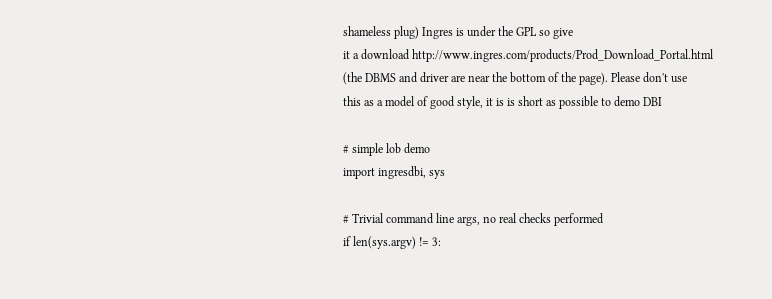shameless plug) Ingres is under the GPL so give
it a download http://www.ingres.com/products/Prod_Download_Portal.html
(the DBMS and driver are near the bottom of the page). Please don't use
this as a model of good style, it is is short as possible to demo DBI

# simple lob demo
import ingresdbi, sys

# Trivial command line args, no real checks performed
if len(sys.argv) != 3: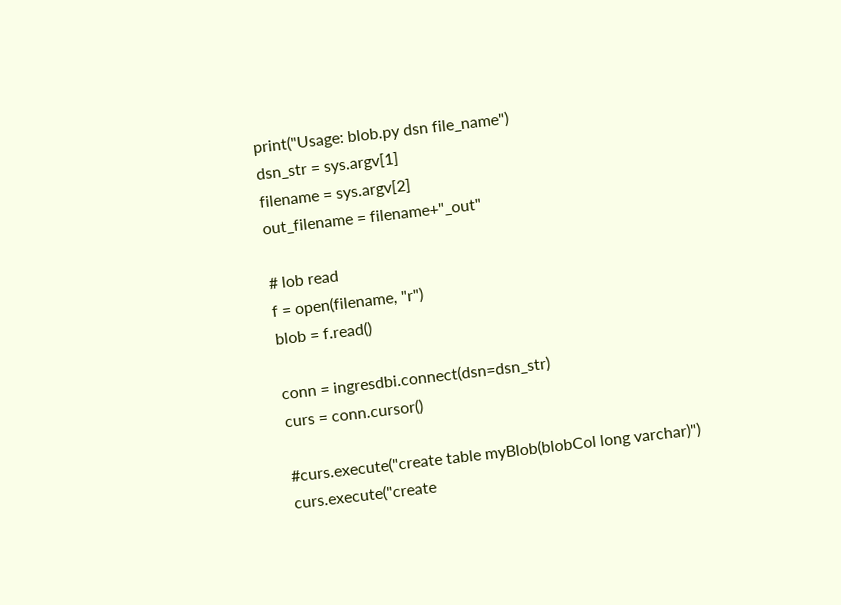print("Usage: blob.py dsn file_name")
dsn_str = sys.argv[1]
filename = sys.argv[2]
out_filename = filename+"_out"

# lob read
f = open(filename, "r")
blob = f.read()

conn = ingresdbi.connect(dsn=dsn_str)
curs = conn.cursor()

#curs.execute("create table myBlob(blobCol long varchar)")
curs.execute("create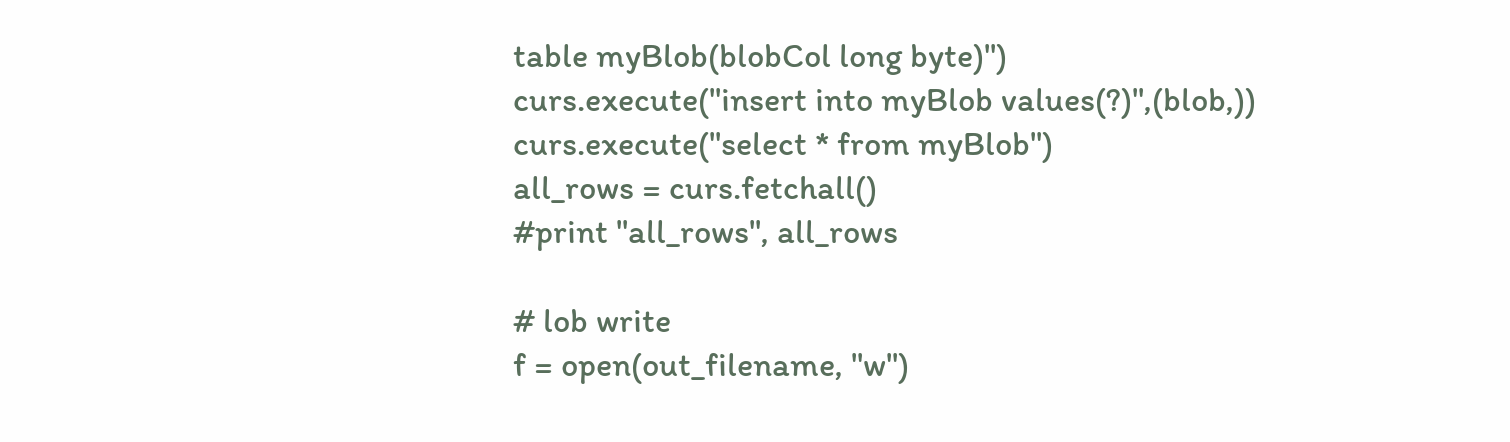table myBlob(blobCol long byte)")
curs.execute("insert into myBlob values(?)",(blob,))
curs.execute("select * from myBlob")
all_rows = curs.fetchall()
#print "all_rows", all_rows

# lob write
f = open(out_filename, "w")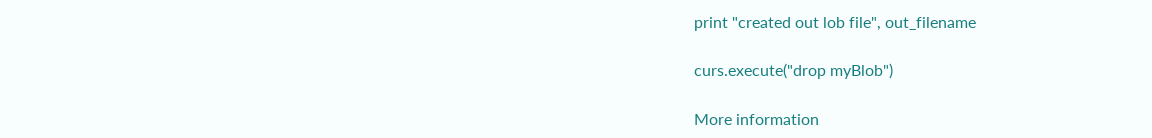print "created out lob file", out_filename

curs.execute("drop myBlob")

More information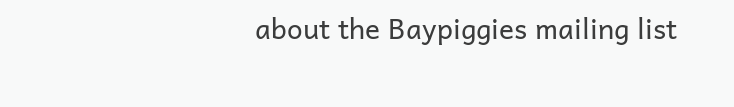about the Baypiggies mailing list